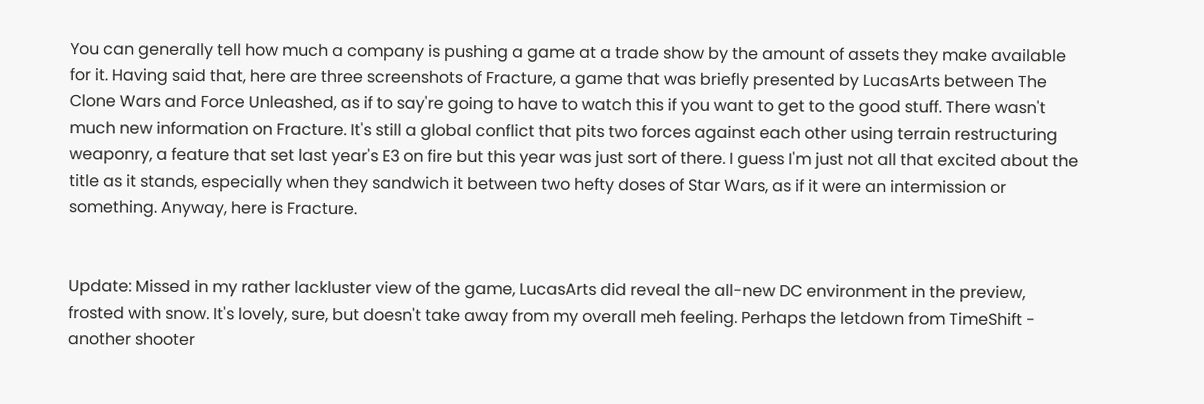You can generally tell how much a company is pushing a game at a trade show by the amount of assets they make available for it. Having said that, here are three screenshots of Fracture, a game that was briefly presented by LucasArts between The Clone Wars and Force Unleashed, as if to say're going to have to watch this if you want to get to the good stuff. There wasn't much new information on Fracture. It's still a global conflict that pits two forces against each other using terrain restructuring weaponry, a feature that set last year's E3 on fire but this year was just sort of there. I guess I'm just not all that excited about the title as it stands, especially when they sandwich it between two hefty doses of Star Wars, as if it were an intermission or something. Anyway, here is Fracture.


Update: Missed in my rather lackluster view of the game, LucasArts did reveal the all-new DC environment in the preview, frosted with snow. It's lovely, sure, but doesn't take away from my overall meh feeling. Perhaps the letdown from TimeShift - another shooter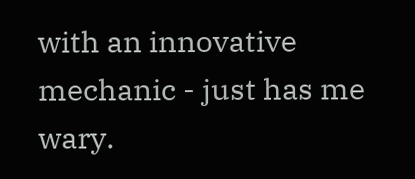with an innovative mechanic - just has me wary.